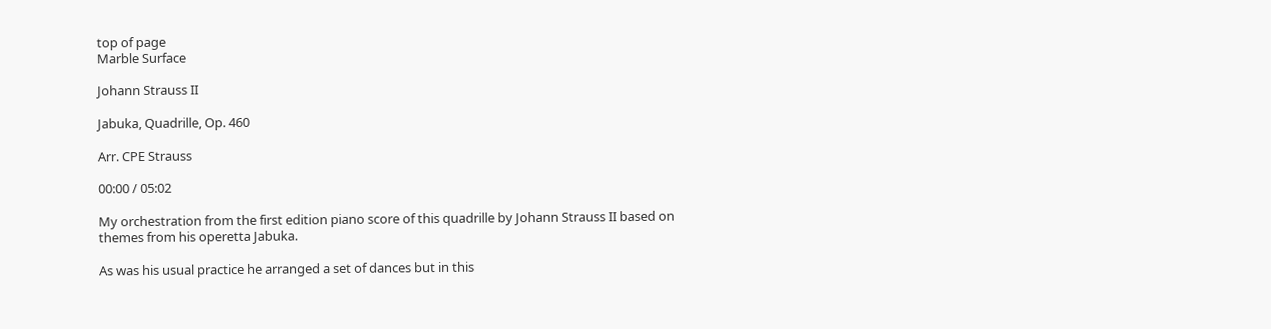top of page
Marble Surface

Johann Strauss II

Jabuka, Quadrille, Op. 460

Arr. CPE Strauss

00:00 / 05:02

My orchestration from the first edition piano score of this quadrille by Johann Strauss II based on themes from his operetta Jabuka.

As was his usual practice he arranged a set of dances but in this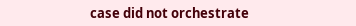case did not orchestrate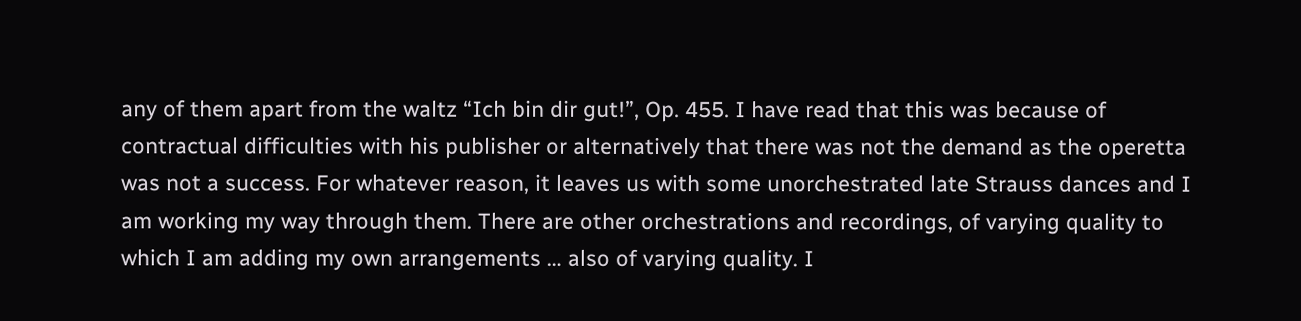any of them apart from the waltz “Ich bin dir gut!”, Op. 455. I have read that this was because of contractual difficulties with his publisher or alternatively that there was not the demand as the operetta was not a success. For whatever reason, it leaves us with some unorchestrated late Strauss dances and I am working my way through them. There are other orchestrations and recordings, of varying quality to which I am adding my own arrangements … also of varying quality. I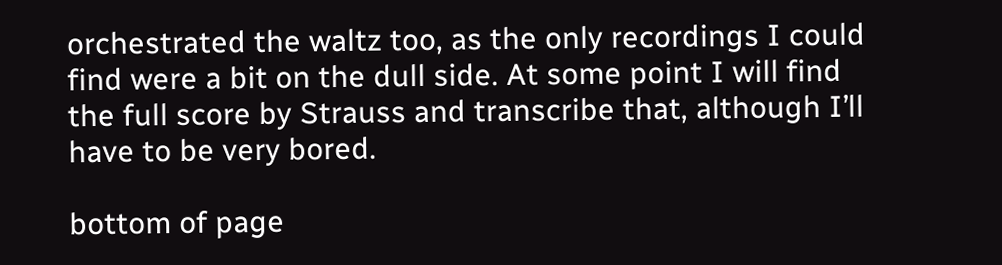orchestrated the waltz too, as the only recordings I could find were a bit on the dull side. At some point I will find the full score by Strauss and transcribe that, although I’ll have to be very bored.

bottom of page